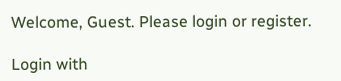Welcome, Guest. Please login or register.

Login with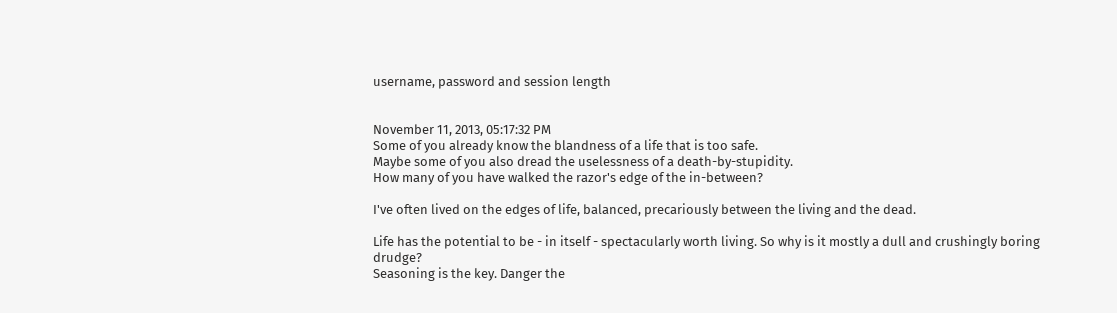username, password and session length


November 11, 2013, 05:17:32 PM
Some of you already know the blandness of a life that is too safe.
Maybe some of you also dread the uselessness of a death-by-stupidity.
How many of you have walked the razor's edge of the in-between?

I've often lived on the edges of life, balanced, precariously between the living and the dead.

Life has the potential to be - in itself - spectacularly worth living. So why is it mostly a dull and crushingly boring drudge?
Seasoning is the key. Danger the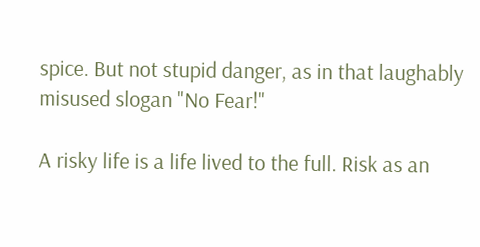spice. But not stupid danger, as in that laughably misused slogan "No Fear!"

A risky life is a life lived to the full. Risk as an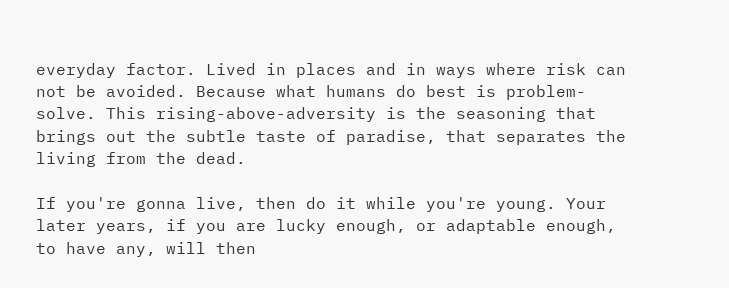everyday factor. Lived in places and in ways where risk can not be avoided. Because what humans do best is problem-solve. This rising-above-adversity is the seasoning that brings out the subtle taste of paradise, that separates the living from the dead.

If you're gonna live, then do it while you're young. Your later years, if you are lucky enough, or adaptable enough, to have any, will then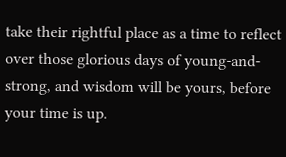take their rightful place as a time to reflect over those glorious days of young-and-strong, and wisdom will be yours, before your time is up.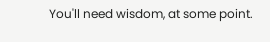You'll need wisdom, at some point.